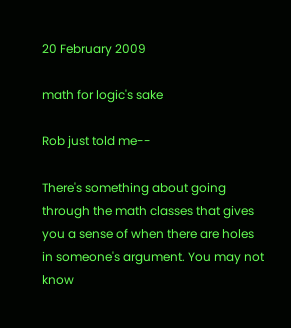20 February 2009

math for logic's sake

Rob just told me--

There's something about going through the math classes that gives you a sense of when there are holes in someone's argument. You may not know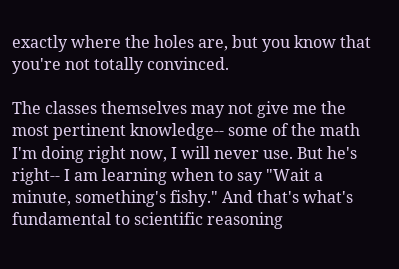exactly where the holes are, but you know that you're not totally convinced.

The classes themselves may not give me the most pertinent knowledge-- some of the math I'm doing right now, I will never use. But he's right-- I am learning when to say "Wait a minute, something's fishy." And that's what's fundamental to scientific reasoning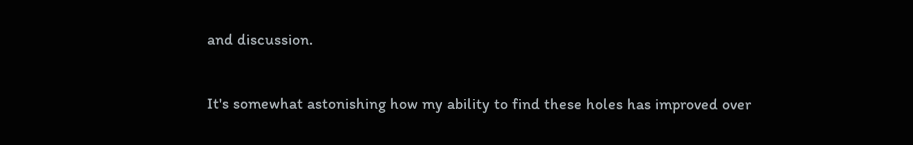and discussion.

It's somewhat astonishing how my ability to find these holes has improved over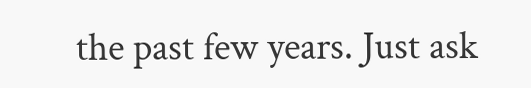the past few years. Just ask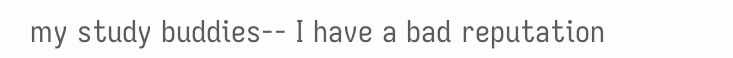my study buddies-- I have a bad reputation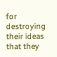for destroying their ideas that they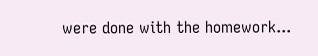were done with the homework...